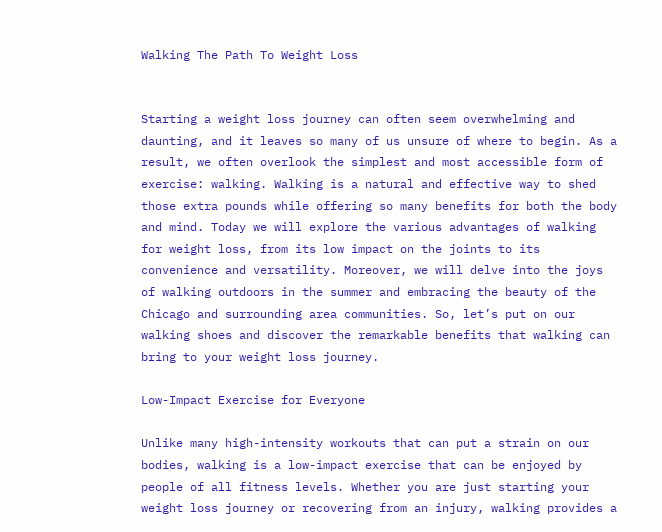Walking The Path To Weight Loss


Starting a weight loss journey can often seem overwhelming and daunting, and it leaves so many of us unsure of where to begin. As a result, we often overlook the simplest and most accessible form of exercise: walking. Walking is a natural and effective way to shed those extra pounds while offering so many benefits for both the body and mind. Today we will explore the various advantages of walking for weight loss, from its low impact on the joints to its convenience and versatility. Moreover, we will delve into the joys of walking outdoors in the summer and embracing the beauty of the Chicago and surrounding area communities. So, let’s put on our walking shoes and discover the remarkable benefits that walking can bring to your weight loss journey.

Low-Impact Exercise for Everyone

Unlike many high-intensity workouts that can put a strain on our bodies, walking is a low-impact exercise that can be enjoyed by people of all fitness levels. Whether you are just starting your weight loss journey or recovering from an injury, walking provides a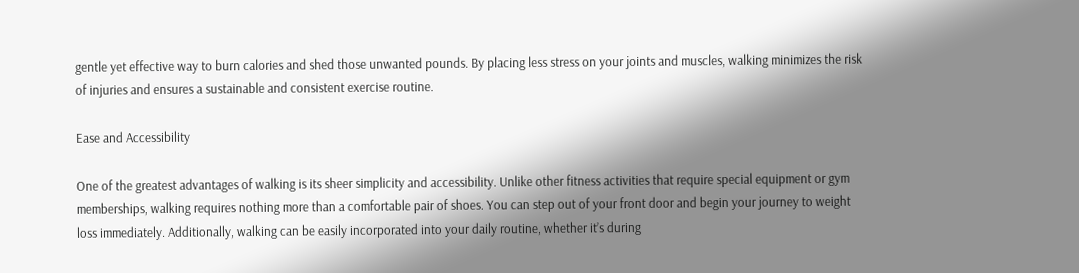gentle yet effective way to burn calories and shed those unwanted pounds. By placing less stress on your joints and muscles, walking minimizes the risk of injuries and ensures a sustainable and consistent exercise routine.

Ease and Accessibility

One of the greatest advantages of walking is its sheer simplicity and accessibility. Unlike other fitness activities that require special equipment or gym memberships, walking requires nothing more than a comfortable pair of shoes. You can step out of your front door and begin your journey to weight loss immediately. Additionally, walking can be easily incorporated into your daily routine, whether it’s during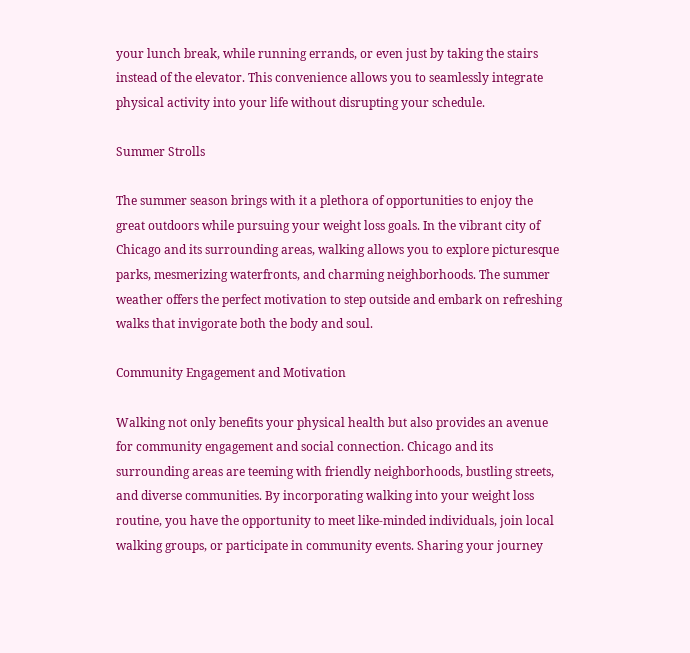your lunch break, while running errands, or even just by taking the stairs instead of the elevator. This convenience allows you to seamlessly integrate physical activity into your life without disrupting your schedule.

Summer Strolls

The summer season brings with it a plethora of opportunities to enjoy the great outdoors while pursuing your weight loss goals. In the vibrant city of Chicago and its surrounding areas, walking allows you to explore picturesque parks, mesmerizing waterfronts, and charming neighborhoods. The summer weather offers the perfect motivation to step outside and embark on refreshing walks that invigorate both the body and soul.

Community Engagement and Motivation

Walking not only benefits your physical health but also provides an avenue for community engagement and social connection. Chicago and its surrounding areas are teeming with friendly neighborhoods, bustling streets, and diverse communities. By incorporating walking into your weight loss routine, you have the opportunity to meet like-minded individuals, join local walking groups, or participate in community events. Sharing your journey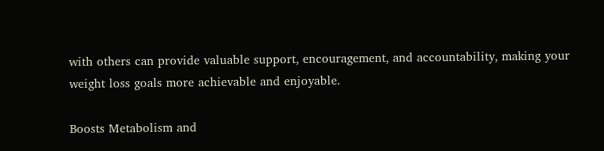with others can provide valuable support, encouragement, and accountability, making your weight loss goals more achievable and enjoyable.

Boosts Metabolism and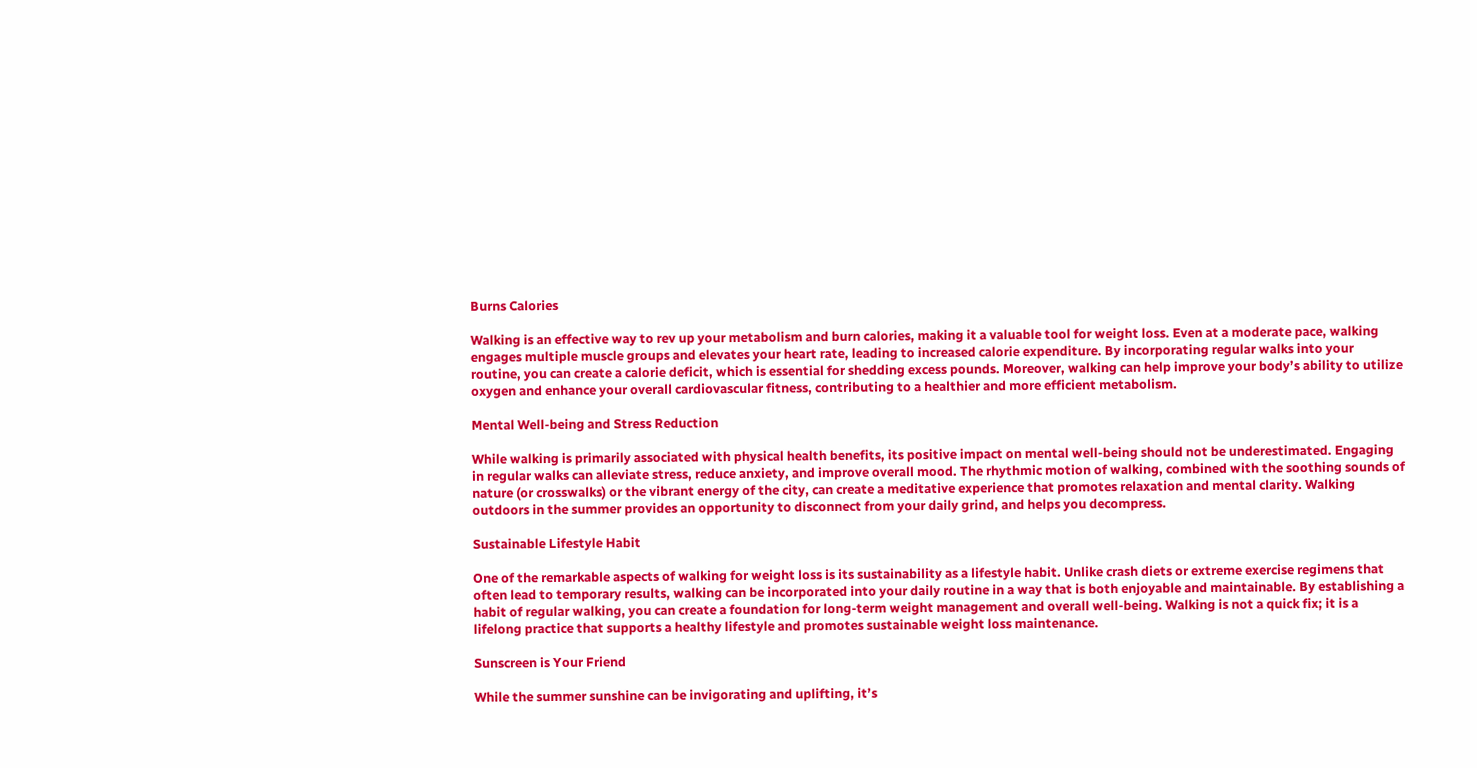Burns Calories

Walking is an effective way to rev up your metabolism and burn calories, making it a valuable tool for weight loss. Even at a moderate pace, walking engages multiple muscle groups and elevates your heart rate, leading to increased calorie expenditure. By incorporating regular walks into your routine, you can create a calorie deficit, which is essential for shedding excess pounds. Moreover, walking can help improve your body’s ability to utilize oxygen and enhance your overall cardiovascular fitness, contributing to a healthier and more efficient metabolism.

Mental Well-being and Stress Reduction

While walking is primarily associated with physical health benefits, its positive impact on mental well-being should not be underestimated. Engaging in regular walks can alleviate stress, reduce anxiety, and improve overall mood. The rhythmic motion of walking, combined with the soothing sounds of nature (or crosswalks) or the vibrant energy of the city, can create a meditative experience that promotes relaxation and mental clarity. Walking outdoors in the summer provides an opportunity to disconnect from your daily grind, and helps you decompress.

Sustainable Lifestyle Habit

One of the remarkable aspects of walking for weight loss is its sustainability as a lifestyle habit. Unlike crash diets or extreme exercise regimens that often lead to temporary results, walking can be incorporated into your daily routine in a way that is both enjoyable and maintainable. By establishing a habit of regular walking, you can create a foundation for long-term weight management and overall well-being. Walking is not a quick fix; it is a lifelong practice that supports a healthy lifestyle and promotes sustainable weight loss maintenance.

Sunscreen is Your Friend

While the summer sunshine can be invigorating and uplifting, it’s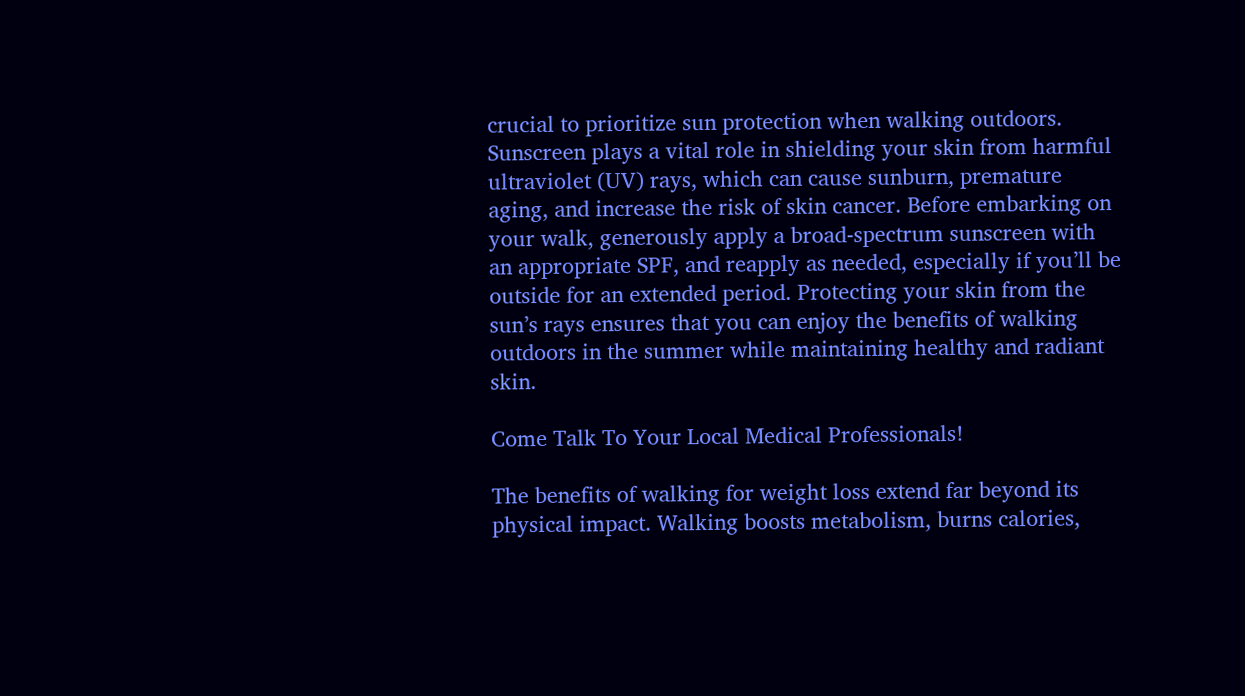crucial to prioritize sun protection when walking outdoors. Sunscreen plays a vital role in shielding your skin from harmful ultraviolet (UV) rays, which can cause sunburn, premature aging, and increase the risk of skin cancer. Before embarking on your walk, generously apply a broad-spectrum sunscreen with an appropriate SPF, and reapply as needed, especially if you’ll be outside for an extended period. Protecting your skin from the sun’s rays ensures that you can enjoy the benefits of walking outdoors in the summer while maintaining healthy and radiant skin.

Come Talk To Your Local Medical Professionals!

The benefits of walking for weight loss extend far beyond its physical impact. Walking boosts metabolism, burns calories,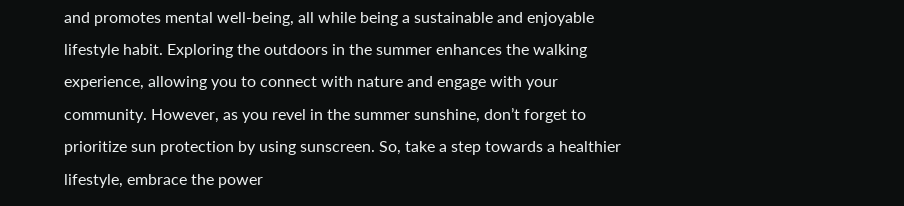and promotes mental well-being, all while being a sustainable and enjoyable lifestyle habit. Exploring the outdoors in the summer enhances the walking experience, allowing you to connect with nature and engage with your community. However, as you revel in the summer sunshine, don’t forget to prioritize sun protection by using sunscreen. So, take a step towards a healthier lifestyle, embrace the power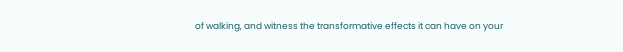of walking, and witness the transformative effects it can have on your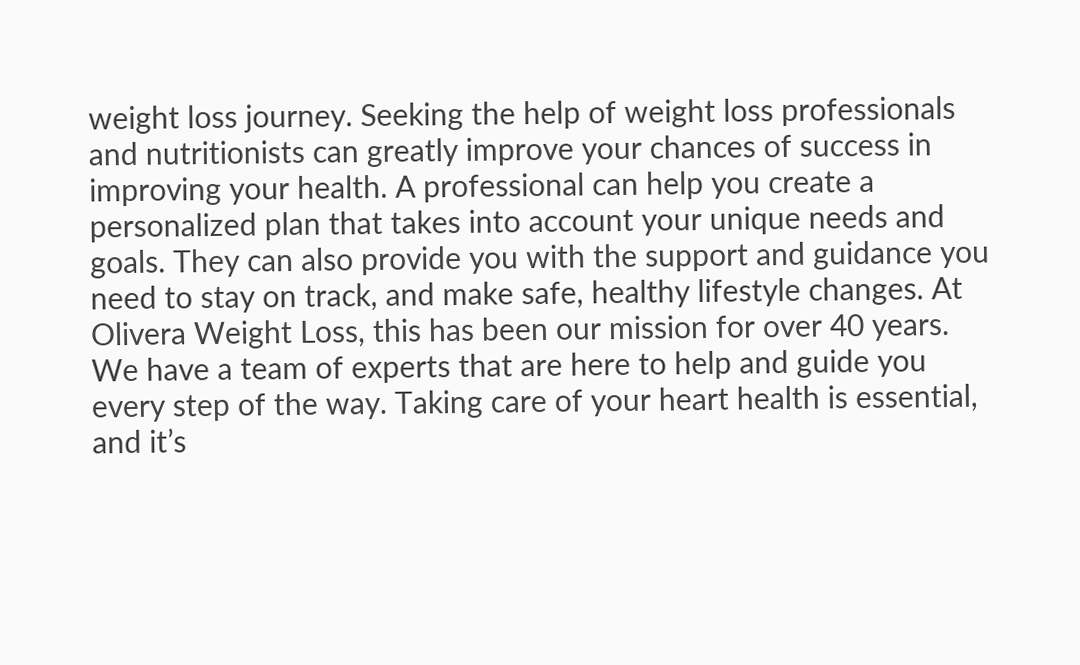weight loss journey. Seeking the help of weight loss professionals and nutritionists can greatly improve your chances of success in improving your health. A professional can help you create a personalized plan that takes into account your unique needs and goals. They can also provide you with the support and guidance you need to stay on track, and make safe, healthy lifestyle changes. At Olivera Weight Loss, this has been our mission for over 40 years. We have a team of experts that are here to help and guide you every step of the way. Taking care of your heart health is essential, and it’s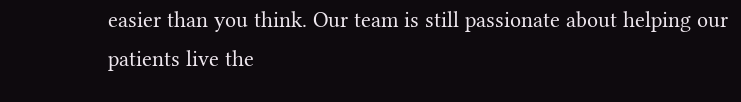easier than you think. Our team is still passionate about helping our patients live the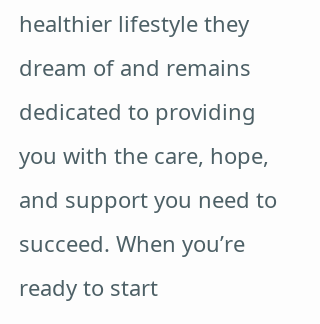healthier lifestyle they dream of and remains dedicated to providing you with the care, hope, and support you need to succeed. When you’re ready to start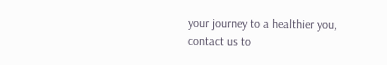your journey to a healthier you, contact us to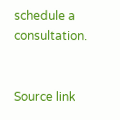schedule a consultation.


Source link